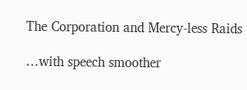The Corporation and Mercy-less Raids

…with speech smoother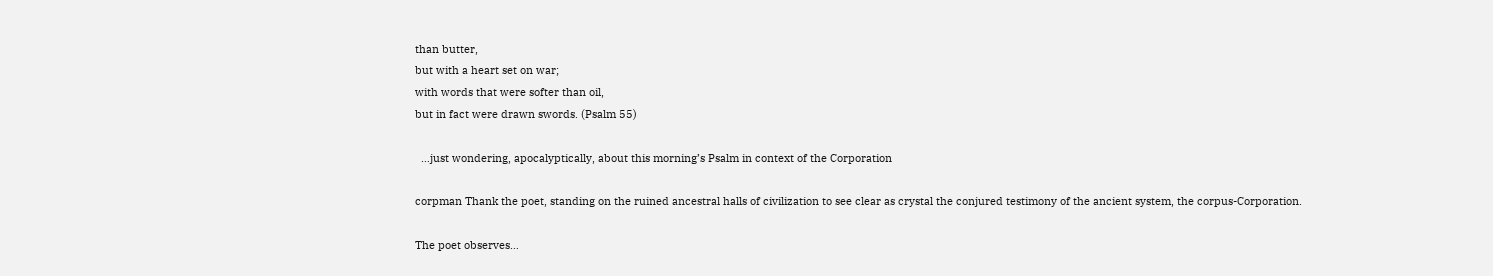than butter,
but with a heart set on war;
with words that were softer than oil,
but in fact were drawn swords. (Psalm 55)

  …just wondering, apocalyptically, about this morning’s Psalm in context of the Corporation

corpman Thank the poet, standing on the ruined ancestral halls of civilization to see clear as crystal the conjured testimony of the ancient system, the corpus-Corporation.

The poet observes…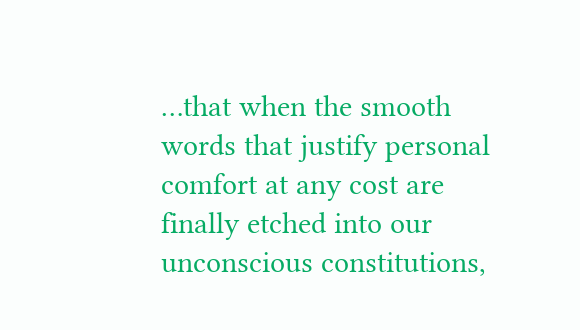…that when the smooth words that justify personal comfort at any cost are finally etched into our unconscious constitutions,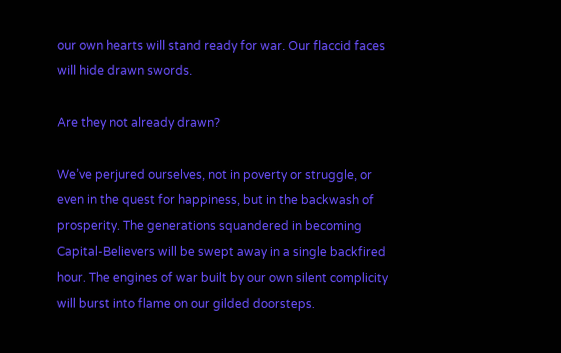our own hearts will stand ready for war. Our flaccid faces will hide drawn swords.

Are they not already drawn?

We’ve perjured ourselves, not in poverty or struggle, or even in the quest for happiness, but in the backwash of prosperity. The generations squandered in becoming Capital-Believers will be swept away in a single backfired hour. The engines of war built by our own silent complicity will burst into flame on our gilded doorsteps.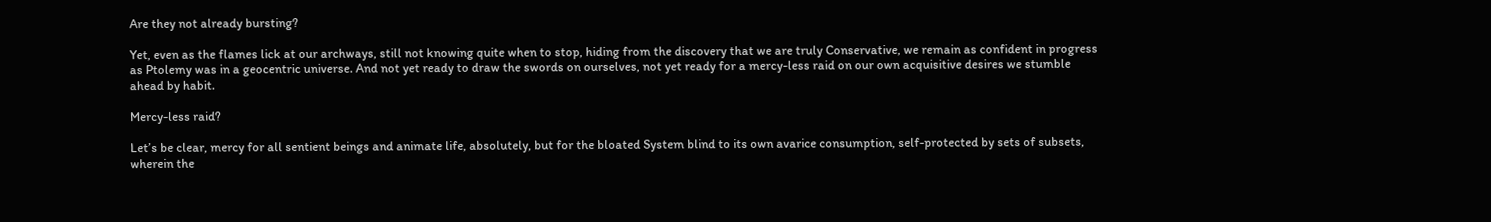Are they not already bursting?

Yet, even as the flames lick at our archways, still not knowing quite when to stop, hiding from the discovery that we are truly Conservative, we remain as confident in progress as Ptolemy was in a geocentric universe. And not yet ready to draw the swords on ourselves, not yet ready for a mercy-less raid on our own acquisitive desires we stumble ahead by habit.

Mercy-less raid?

Let’s be clear, mercy for all sentient beings and animate life, absolutely, but for the bloated System blind to its own avarice consumption, self-protected by sets of subsets, wherein the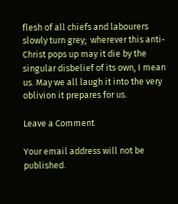flesh of all chiefs and labourers slowly turn grey;  wherever this anti-Christ pops up may it die by the singular disbelief of its own, I mean us. May we all laugh it into the very oblivion it prepares for us.

Leave a Comment

Your email address will not be published.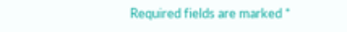Required fields are marked *